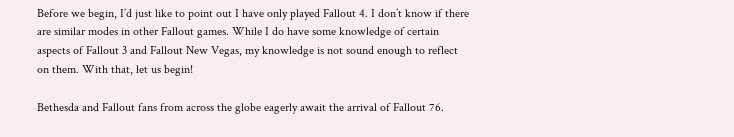Before we begin, I’d just like to point out I have only played Fallout 4. I don’t know if there are similar modes in other Fallout games. While I do have some knowledge of certain aspects of Fallout 3 and Fallout New Vegas, my knowledge is not sound enough to reflect on them. With that, let us begin!

Bethesda and Fallout fans from across the globe eagerly await the arrival of Fallout 76.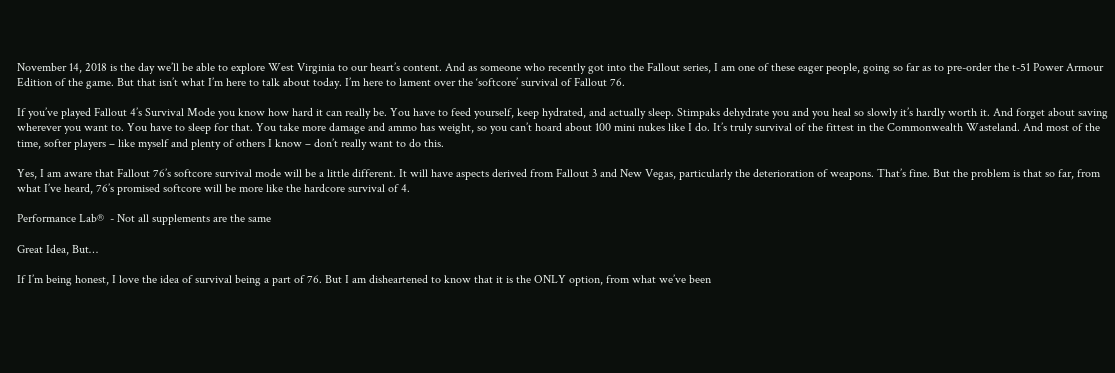November 14, 2018 is the day we’ll be able to explore West Virginia to our heart’s content. And as someone who recently got into the Fallout series, I am one of these eager people, going so far as to pre-order the t-51 Power Armour Edition of the game. But that isn’t what I’m here to talk about today. I’m here to lament over the ‘softcore’ survival of Fallout 76.

If you’ve played Fallout 4’s Survival Mode you know how hard it can really be. You have to feed yourself, keep hydrated, and actually sleep. Stimpaks dehydrate you and you heal so slowly it’s hardly worth it. And forget about saving wherever you want to. You have to sleep for that. You take more damage and ammo has weight, so you can’t hoard about 100 mini nukes like I do. It’s truly survival of the fittest in the Commonwealth Wasteland. And most of the time, softer players – like myself and plenty of others I know – don’t really want to do this.

Yes, I am aware that Fallout 76’s softcore survival mode will be a little different. It will have aspects derived from Fallout 3 and New Vegas, particularly the deterioration of weapons. That’s fine. But the problem is that so far, from what I’ve heard, 76’s promised softcore will be more like the hardcore survival of 4.

Performance Lab®  - Not all supplements are the same

Great Idea, But…

If I’m being honest, I love the idea of survival being a part of 76. But I am disheartened to know that it is the ONLY option, from what we’ve been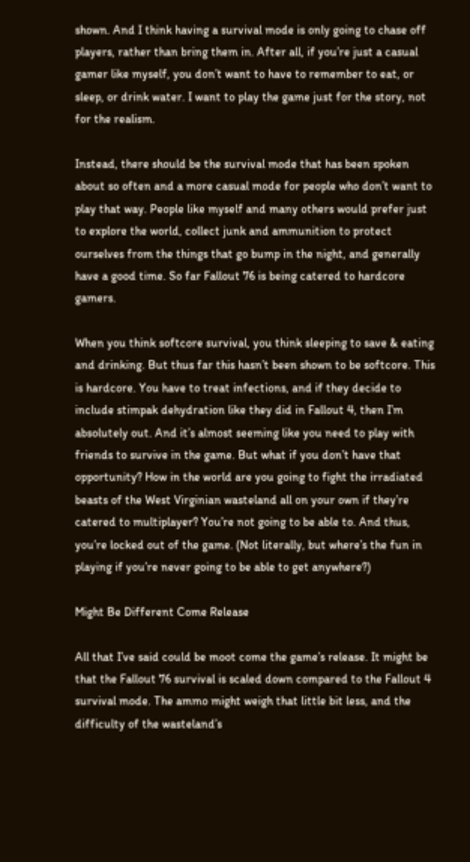shown. And I think having a survival mode is only going to chase off players, rather than bring them in. After all, if you’re just a casual gamer like myself, you don’t want to have to remember to eat, or sleep, or drink water. I want to play the game just for the story, not for the realism.

Instead, there should be the survival mode that has been spoken about so often and a more casual mode for people who don’t want to play that way. People like myself and many others would prefer just to explore the world, collect junk and ammunition to protect ourselves from the things that go bump in the night, and generally have a good time. So far Fallout 76 is being catered to hardcore gamers.

When you think softcore survival, you think sleeping to save & eating and drinking. But thus far this hasn’t been shown to be softcore. This is hardcore. You have to treat infections, and if they decide to include stimpak dehydration like they did in Fallout 4, then I’m absolutely out. And it’s almost seeming like you need to play with friends to survive in the game. But what if you don’t have that opportunity? How in the world are you going to fight the irradiated beasts of the West Virginian wasteland all on your own if they’re catered to multiplayer? You’re not going to be able to. And thus, you’re locked out of the game. (Not literally, but where’s the fun in playing if you’re never going to be able to get anywhere?)

Might Be Different Come Release

All that I’ve said could be moot come the game’s release. It might be that the Fallout 76 survival is scaled down compared to the Fallout 4 survival mode. The ammo might weigh that little bit less, and the difficulty of the wasteland’s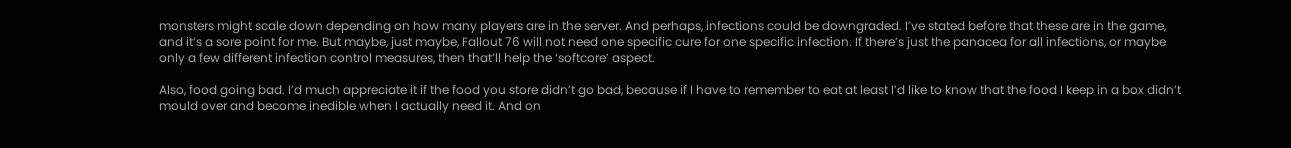monsters might scale down depending on how many players are in the server. And perhaps, infections could be downgraded. I’ve stated before that these are in the game, and it’s a sore point for me. But maybe, just maybe, Fallout 76 will not need one specific cure for one specific infection. If there’s just the panacea for all infections, or maybe only a few different infection control measures, then that’ll help the ‘softcore’ aspect.

Also, food going bad. I’d much appreciate it if the food you store didn’t go bad, because if I have to remember to eat at least I’d like to know that the food I keep in a box didn’t mould over and become inedible when I actually need it. And on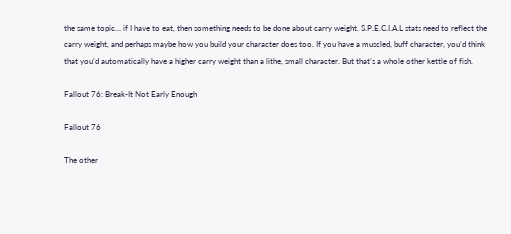the same topic… if I have to eat, then something needs to be done about carry weight. S.P.E.C.I.A.L stats need to reflect the carry weight, and perhaps maybe how you build your character does too. If you have a muscled, buff character, you’d think that you’d automatically have a higher carry weight than a lithe, small character. But that’s a whole other kettle of fish.

Fallout 76: Break-It Not Early Enough

Fallout 76

The other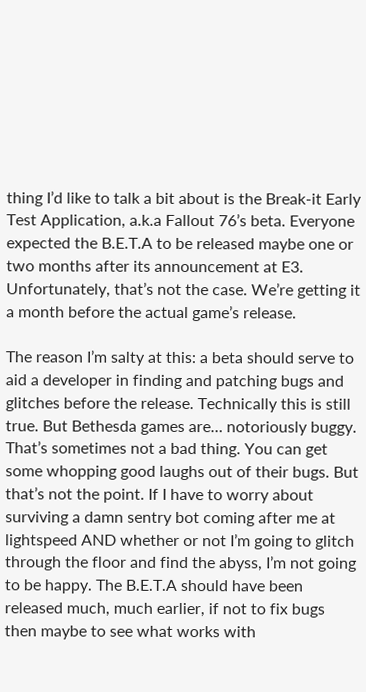thing I’d like to talk a bit about is the Break-it Early Test Application, a.k.a Fallout 76’s beta. Everyone expected the B.E.T.A to be released maybe one or two months after its announcement at E3. Unfortunately, that’s not the case. We’re getting it a month before the actual game’s release.

The reason I’m salty at this: a beta should serve to aid a developer in finding and patching bugs and glitches before the release. Technically this is still true. But Bethesda games are… notoriously buggy. That’s sometimes not a bad thing. You can get some whopping good laughs out of their bugs. But that’s not the point. If I have to worry about surviving a damn sentry bot coming after me at lightspeed AND whether or not I’m going to glitch through the floor and find the abyss, I’m not going to be happy. The B.E.T.A should have been released much, much earlier, if not to fix bugs then maybe to see what works with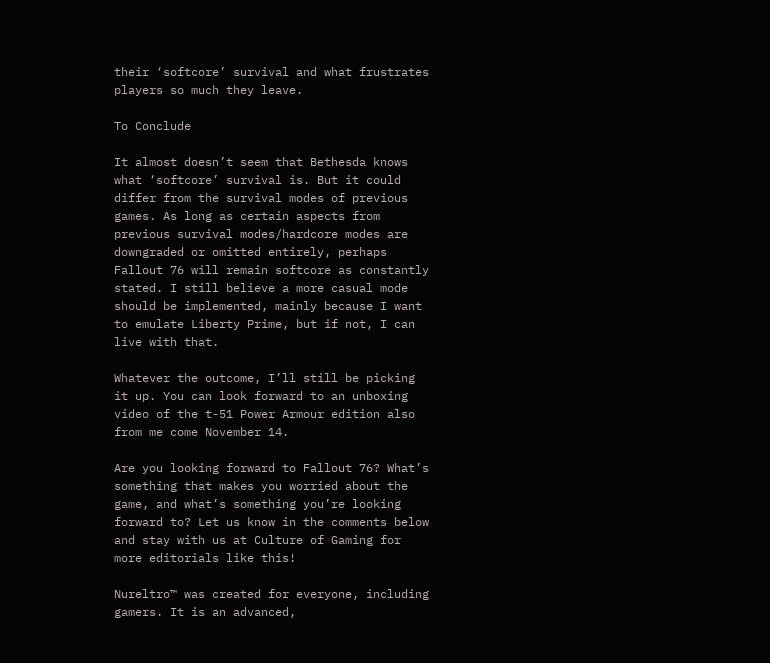their ‘softcore’ survival and what frustrates players so much they leave.

To Conclude

It almost doesn’t seem that Bethesda knows what ‘softcore’ survival is. But it could differ from the survival modes of previous games. As long as certain aspects from previous survival modes/hardcore modes are downgraded or omitted entirely, perhaps Fallout 76 will remain softcore as constantly stated. I still believe a more casual mode should be implemented, mainly because I want to emulate Liberty Prime, but if not, I can live with that.

Whatever the outcome, I’ll still be picking it up. You can look forward to an unboxing video of the t-51 Power Armour edition also from me come November 14.

Are you looking forward to Fallout 76? What’s something that makes you worried about the game, and what’s something you’re looking forward to? Let us know in the comments below and stay with us at Culture of Gaming for more editorials like this!

Nureltro™ was created for everyone, including gamers. It is an advanced,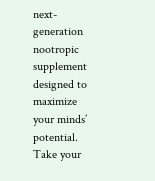next-generation nootropic supplement designed to maximize your minds’ potential. Take your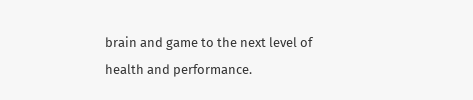brain and game to the next level of health and performance.